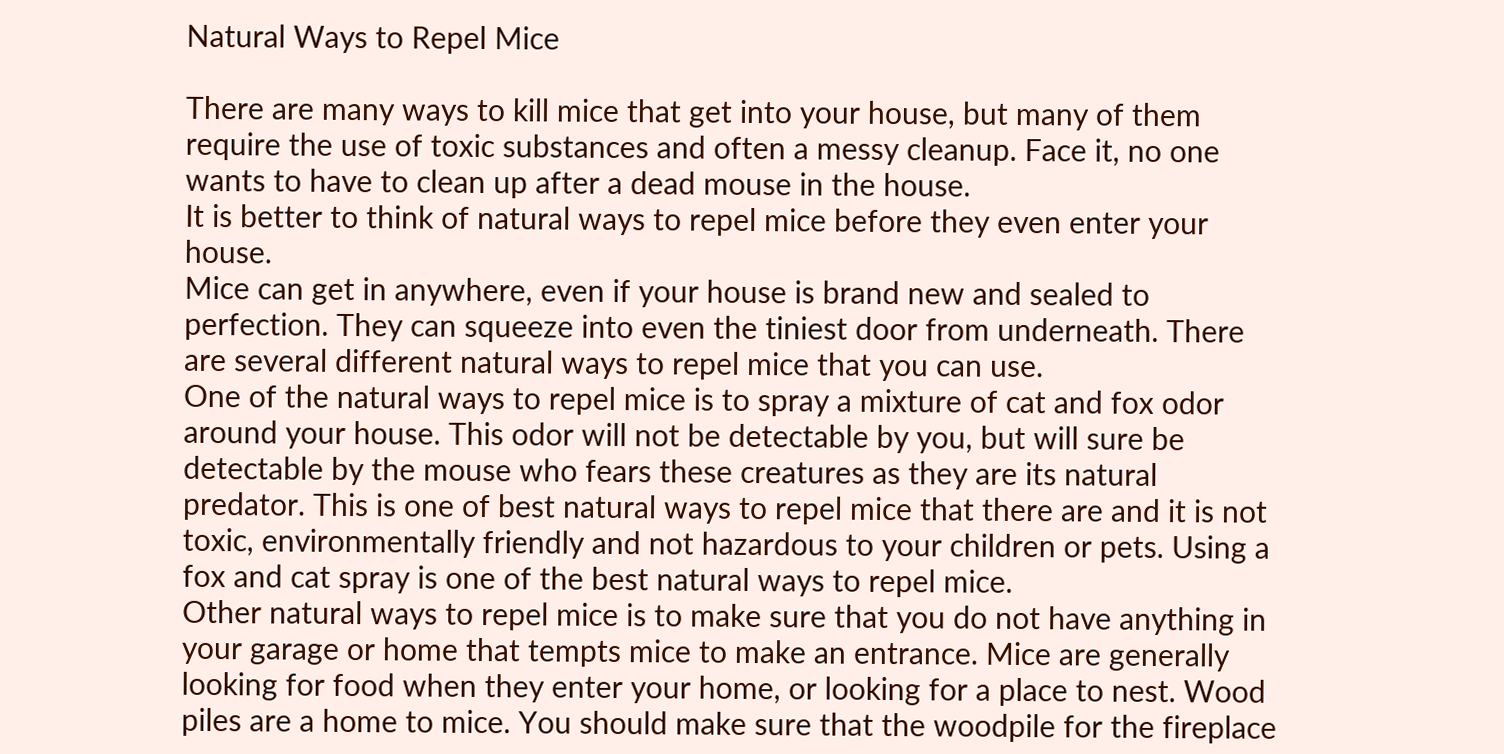Natural Ways to Repel Mice

There are many ways to kill mice that get into your house, but many of them require the use of toxic substances and often a messy cleanup. Face it, no one wants to have to clean up after a dead mouse in the house.
It is better to think of natural ways to repel mice before they even enter your house.
Mice can get in anywhere, even if your house is brand new and sealed to perfection. They can squeeze into even the tiniest door from underneath. There are several different natural ways to repel mice that you can use.
One of the natural ways to repel mice is to spray a mixture of cat and fox odor around your house. This odor will not be detectable by you, but will sure be detectable by the mouse who fears these creatures as they are its natural predator. This is one of best natural ways to repel mice that there are and it is not toxic, environmentally friendly and not hazardous to your children or pets. Using a fox and cat spray is one of the best natural ways to repel mice.
Other natural ways to repel mice is to make sure that you do not have anything in your garage or home that tempts mice to make an entrance. Mice are generally looking for food when they enter your home, or looking for a place to nest. Wood piles are a home to mice. You should make sure that the woodpile for the fireplace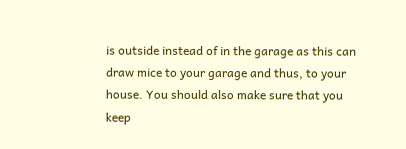is outside instead of in the garage as this can draw mice to your garage and thus, to your house. You should also make sure that you keep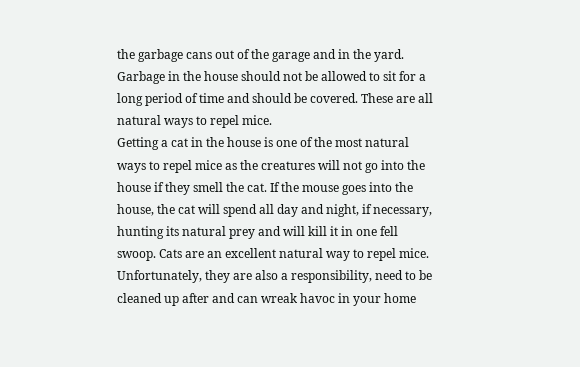the garbage cans out of the garage and in the yard. Garbage in the house should not be allowed to sit for a long period of time and should be covered. These are all natural ways to repel mice.
Getting a cat in the house is one of the most natural ways to repel mice as the creatures will not go into the house if they smell the cat. If the mouse goes into the house, the cat will spend all day and night, if necessary, hunting its natural prey and will kill it in one fell swoop. Cats are an excellent natural way to repel mice. Unfortunately, they are also a responsibility, need to be cleaned up after and can wreak havoc in your home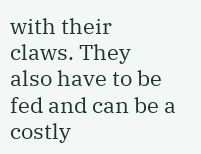with their claws. They also have to be fed and can be a costly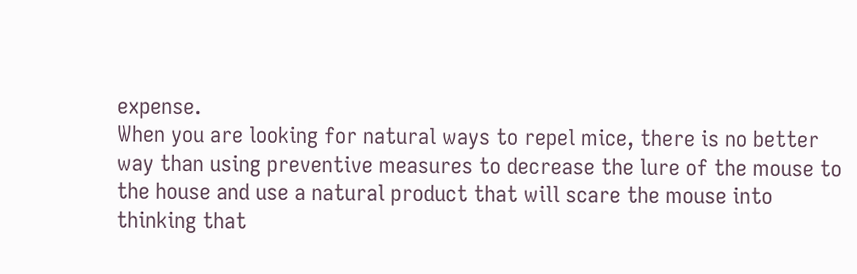expense.
When you are looking for natural ways to repel mice, there is no better way than using preventive measures to decrease the lure of the mouse to the house and use a natural product that will scare the mouse into thinking that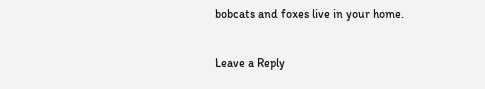bobcats and foxes live in your home.

Leave a Reply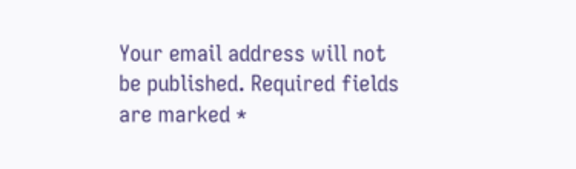Your email address will not be published. Required fields are marked *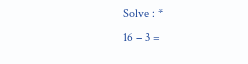Solve : *
16 − 3 =